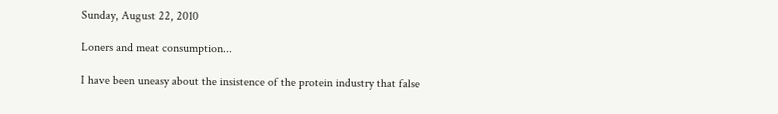Sunday, August 22, 2010

Loners and meat consumption...

I have been uneasy about the insistence of the protein industry that false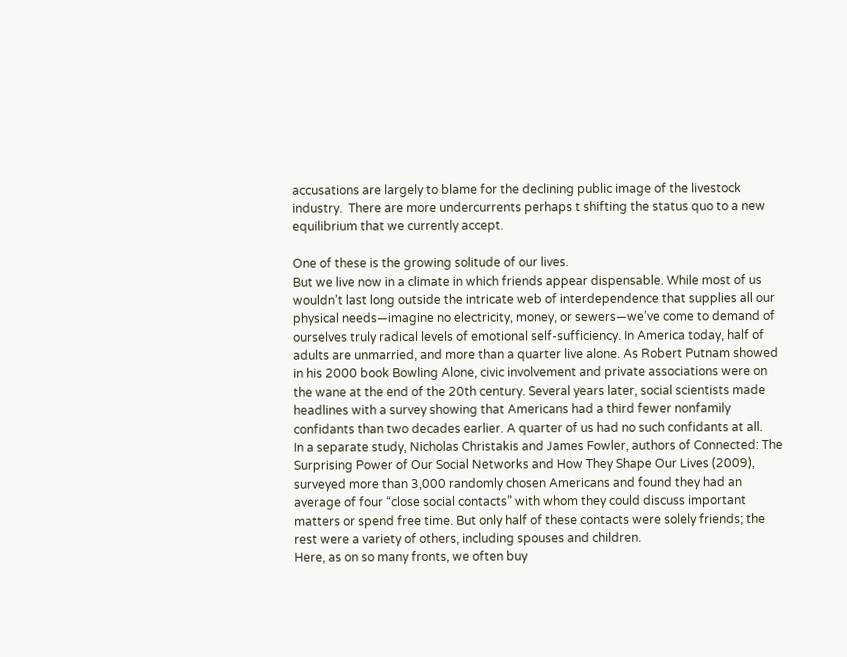accusations are largely to blame for the declining public image of the livestock industry.  There are more undercurrents perhaps t shifting the status quo to a new equilibrium that we currently accept.

One of these is the growing solitude of our lives.
But we live now in a climate in which friends appear dispensable. While most of us wouldn’t last long outside the intricate web of interdependence that supplies all our physical needs—imagine no electricity, money, or sewers—we’ve come to demand of ourselves truly radical levels of emotional self-sufficiency. In America today, half of adults are unmarried, and more than a quarter live alone. As Robert Putnam showed in his 2000 book Bowling Alone, civic involvement and private associations were on the wane at the end of the 20th century. Several years later, social scientists made headlines with a survey showing that Americans had a third fewer nonfamily confidants than two decades earlier. A quarter of us had no such confidants at all.
In a separate study, Nicholas Christakis and James Fowler, authors of Connected: The Surprising Power of Our Social Networks and How They Shape Our Lives (2009), surveyed more than 3,000 randomly chosen Americans and found they had an average of four “close social contacts” with whom they could discuss important matters or spend free time. But only half of these contacts were solely friends; the rest were a variety of others, including spouses and children.
Here, as on so many fronts, we often buy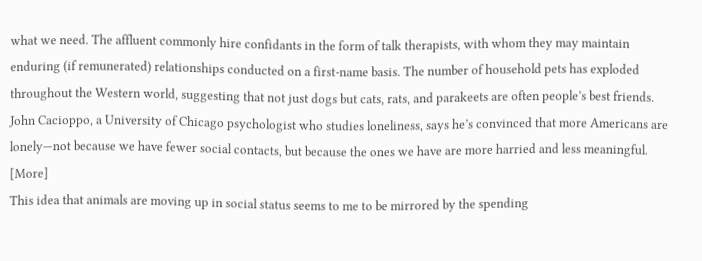what we need. The affluent commonly hire confidants in the form of talk therapists, with whom they may maintain enduring (if remunerated) relationships conducted on a first-name basis. The number of household pets has exploded throughout the Western world, suggesting that not just dogs but cats, rats, and parakeets are often people’s best friends. John Cacioppo, a University of Chicago psychologist who studies loneliness, says he’s convinced that more Americans are lonely—not because we have fewer social contacts, but because the ones we have are more harried and less meaningful. [More]
This idea that animals are moving up in social status seems to me to be mirrored by the spending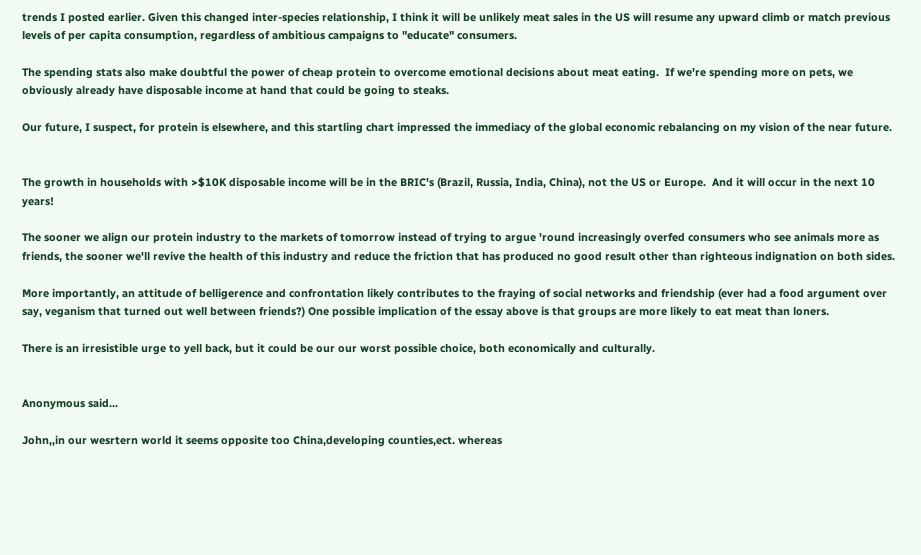trends I posted earlier. Given this changed inter-species relationship, I think it will be unlikely meat sales in the US will resume any upward climb or match previous levels of per capita consumption, regardless of ambitious campaigns to "educate" consumers.

The spending stats also make doubtful the power of cheap protein to overcome emotional decisions about meat eating.  If we're spending more on pets, we obviously already have disposable income at hand that could be going to steaks.

Our future, I suspect, for protein is elsewhere, and this startling chart impressed the immediacy of the global economic rebalancing on my vision of the near future.


The growth in households with >$10K disposable income will be in the BRIC's (Brazil, Russia, India, China), not the US or Europe.  And it will occur in the next 10 years!

The sooner we align our protein industry to the markets of tomorrow instead of trying to argue 'round increasingly overfed consumers who see animals more as friends, the sooner we'll revive the health of this industry and reduce the friction that has produced no good result other than righteous indignation on both sides.

More importantly, an attitude of belligerence and confrontation likely contributes to the fraying of social networks and friendship (ever had a food argument over say, veganism that turned out well between friends?) One possible implication of the essay above is that groups are more likely to eat meat than loners.

There is an irresistible urge to yell back, but it could be our our worst possible choice, both economically and culturally.


Anonymous said...

John,,in our wesrtern world it seems opposite too China,developing counties,ect. whereas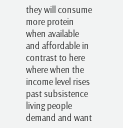they will consume more protein when available and affordable in contrast to here where when the income level rises past subsistence living people demand and want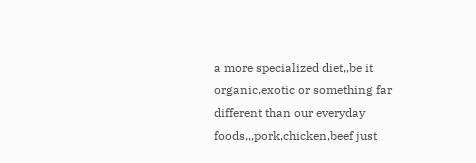a more specialized diet,,be it organic,exotic or something far different than our everyday foods,,,pork,chicken,beef just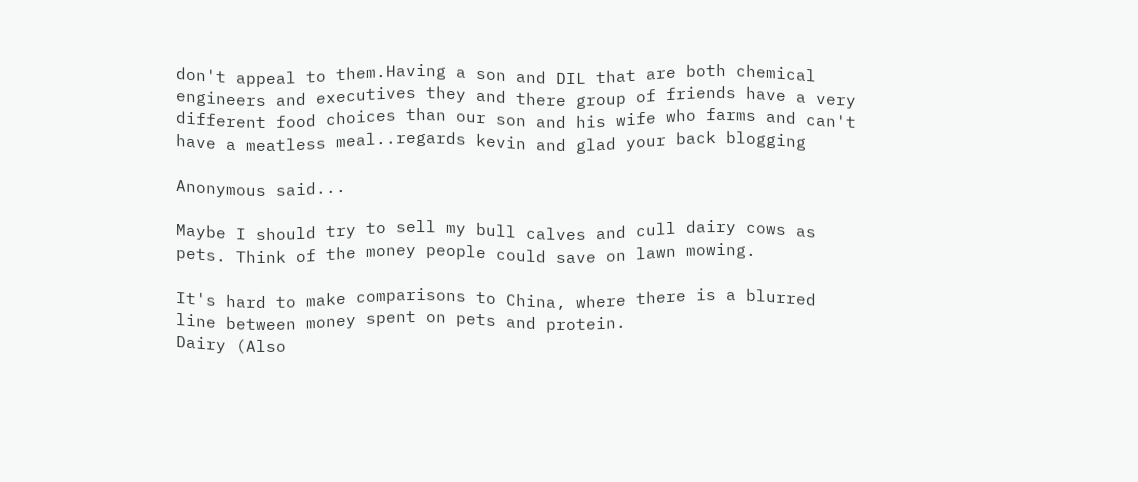don't appeal to them.Having a son and DIL that are both chemical engineers and executives they and there group of friends have a very different food choices than our son and his wife who farms and can't have a meatless meal..regards kevin and glad your back blogging

Anonymous said...

Maybe I should try to sell my bull calves and cull dairy cows as pets. Think of the money people could save on lawn mowing.

It's hard to make comparisons to China, where there is a blurred line between money spent on pets and protein.
Dairy (Also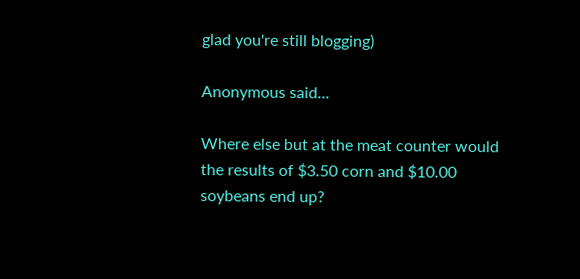glad you're still blogging)

Anonymous said...

Where else but at the meat counter would the results of $3.50 corn and $10.00 soybeans end up?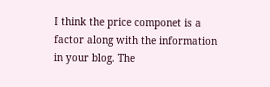I think the price componet is a factor along with the information in your blog. The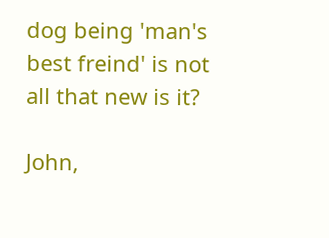dog being 'man's best freind' is not all that new is it?

John,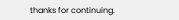thanks for continuing.